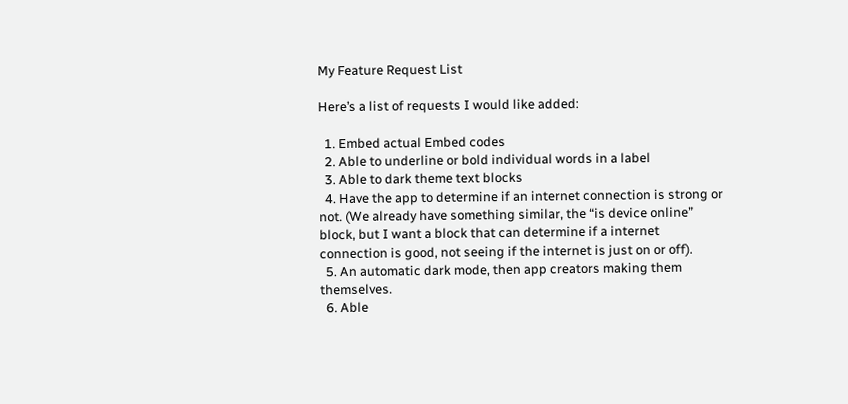My Feature Request List

Here’s a list of requests I would like added:

  1. Embed actual Embed codes
  2. Able to underline or bold individual words in a label
  3. Able to dark theme text blocks
  4. Have the app to determine if an internet connection is strong or not. (We already have something similar, the “is device online” block, but I want a block that can determine if a internet connection is good, not seeing if the internet is just on or off).
  5. An automatic dark mode, then app creators making them themselves.
  6. Able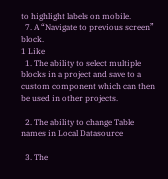to highlight labels on mobile.
  7. A “Navigate to previous screen” block.
1 Like
  1. The ability to select multiple blocks in a project and save to a custom component which can then be used in other projects.

  2. The ability to change Table names in Local Datasource

  3. The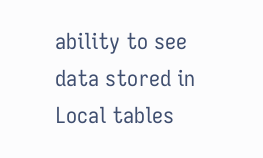ability to see data stored in Local tables